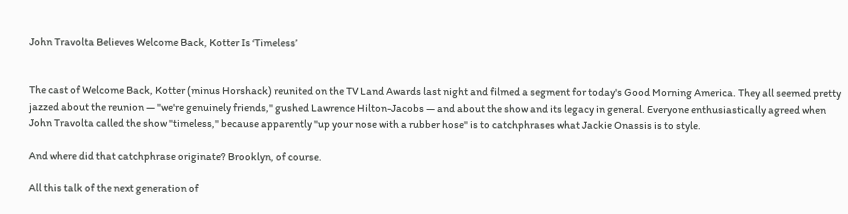John Travolta Believes Welcome Back, Kotter Is ‘Timeless’


The cast of Welcome Back, Kotter (minus Horshack) reunited on the TV Land Awards last night and filmed a segment for today's Good Morning America. They all seemed pretty jazzed about the reunion — "we're genuinely friends," gushed Lawrence Hilton-Jacobs — and about the show and its legacy in general. Everyone enthusiastically agreed when John Travolta called the show "timeless," because apparently "up your nose with a rubber hose" is to catchphrases what Jackie Onassis is to style.

And where did that catchphrase originate? Brooklyn, of course.

All this talk of the next generation of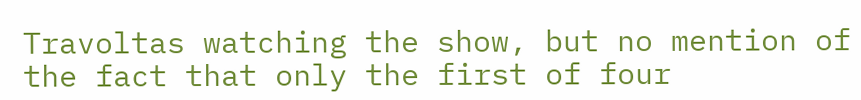Travoltas watching the show, but no mention of the fact that only the first of four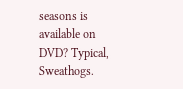seasons is available on DVD? Typical, Sweathogs.